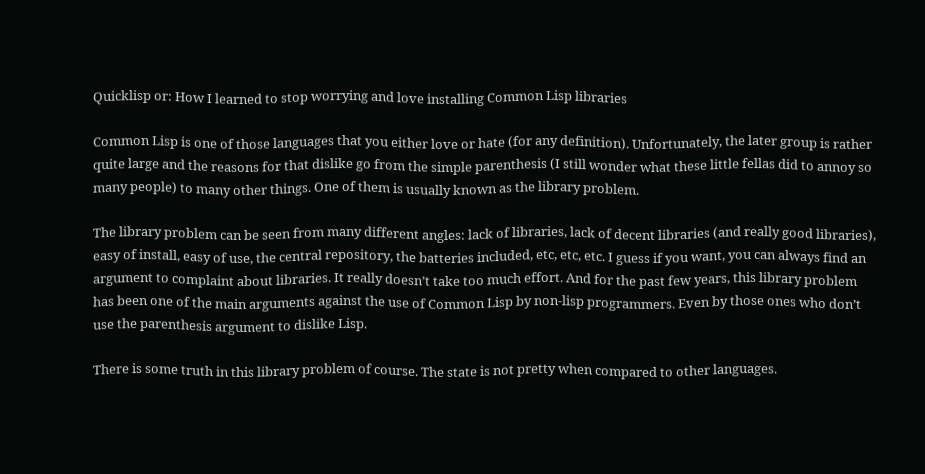Quicklisp or: How I learned to stop worrying and love installing Common Lisp libraries

Common Lisp is one of those languages that you either love or hate (for any definition). Unfortunately, the later group is rather quite large and the reasons for that dislike go from the simple parenthesis (I still wonder what these little fellas did to annoy so many people) to many other things. One of them is usually known as the library problem.

The library problem can be seen from many different angles: lack of libraries, lack of decent libraries (and really good libraries), easy of install, easy of use, the central repository, the batteries included, etc, etc, etc. I guess if you want, you can always find an argument to complaint about libraries. It really doesn’t take too much effort. And for the past few years, this library problem has been one of the main arguments against the use of Common Lisp by non-lisp programmers. Even by those ones who don’t use the parenthesis argument to dislike Lisp.

There is some truth in this library problem of course. The state is not pretty when compared to other languages.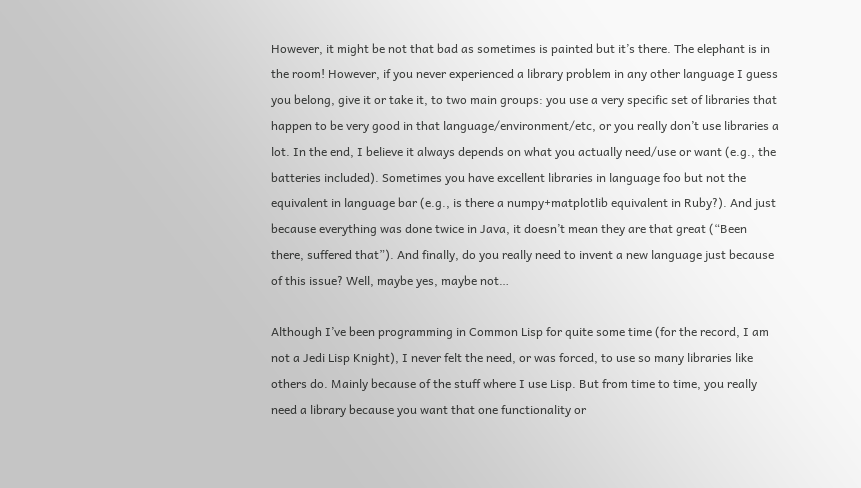However, it might be not that bad as sometimes is painted but it’s there. The elephant is in the room! However, if you never experienced a library problem in any other language I guess you belong, give it or take it, to two main groups: you use a very specific set of libraries that happen to be very good in that language/environment/etc, or you really don’t use libraries a lot. In the end, I believe it always depends on what you actually need/use or want (e.g., the batteries included). Sometimes you have excellent libraries in language foo but not the equivalent in language bar (e.g., is there a numpy+matplotlib equivalent in Ruby?). And just because everything was done twice in Java, it doesn’t mean they are that great (“Been there, suffered that”). And finally, do you really need to invent a new language just because of this issue? Well, maybe yes, maybe not…

Although I’ve been programming in Common Lisp for quite some time (for the record, I am not a Jedi Lisp Knight), I never felt the need, or was forced, to use so many libraries like others do. Mainly because of the stuff where I use Lisp. But from time to time, you really need a library because you want that one functionality or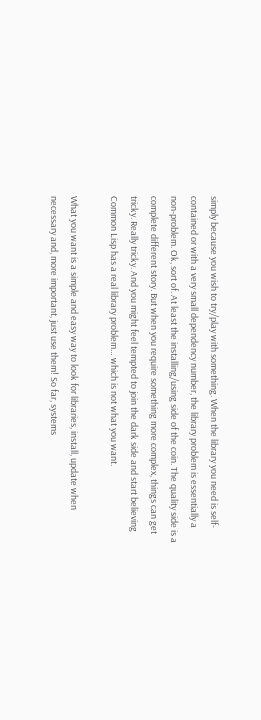simply because you wish to try/play with something. When the library you need is self-contained or with a very small dependency number, the library problem is essentially a non-problem. Ok, sort of. At least the installing/using side of the coin. The quality side is a complete different story. But when you require something more complex, things can get tricky. Really tricky. And you might feel tempted to join the dark side and start believing Common Lisp has a real library problem… which is not what you want.

What you want is a simple and easy way to look for libraries, install, update when necessary and, more important, just use them! So far, systems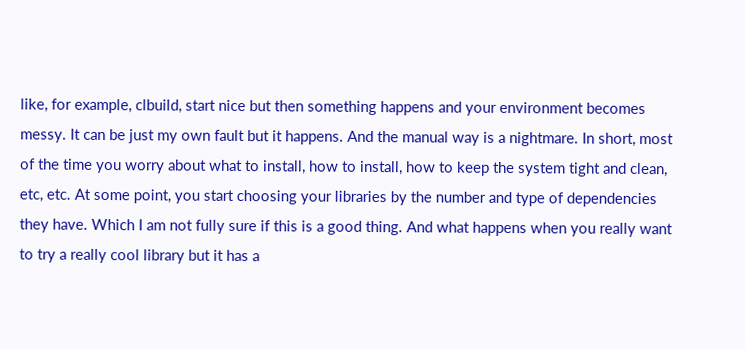like, for example, clbuild, start nice but then something happens and your environment becomes messy. It can be just my own fault but it happens. And the manual way is a nightmare. In short, most of the time you worry about what to install, how to install, how to keep the system tight and clean, etc, etc. At some point, you start choosing your libraries by the number and type of dependencies they have. Which I am not fully sure if this is a good thing. And what happens when you really want to try a really cool library but it has a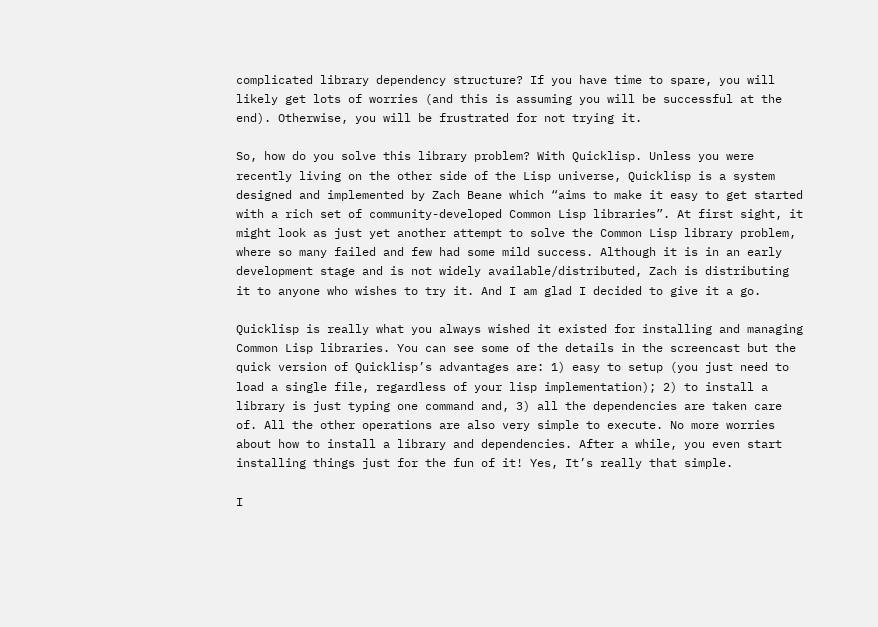complicated library dependency structure? If you have time to spare, you will likely get lots of worries (and this is assuming you will be successful at the end). Otherwise, you will be frustrated for not trying it.

So, how do you solve this library problem? With Quicklisp. Unless you were recently living on the other side of the Lisp universe, Quicklisp is a system designed and implemented by Zach Beane which “aims to make it easy to get started with a rich set of community-developed Common Lisp libraries”. At first sight, it might look as just yet another attempt to solve the Common Lisp library problem, where so many failed and few had some mild success. Although it is in an early development stage and is not widely available/distributed, Zach is distributing it to anyone who wishes to try it. And I am glad I decided to give it a go.

Quicklisp is really what you always wished it existed for installing and managing Common Lisp libraries. You can see some of the details in the screencast but the quick version of Quicklisp’s advantages are: 1) easy to setup (you just need to load a single file, regardless of your lisp implementation); 2) to install a library is just typing one command and, 3) all the dependencies are taken care of. All the other operations are also very simple to execute. No more worries about how to install a library and dependencies. After a while, you even start installing things just for the fun of it! Yes, It’s really that simple.

I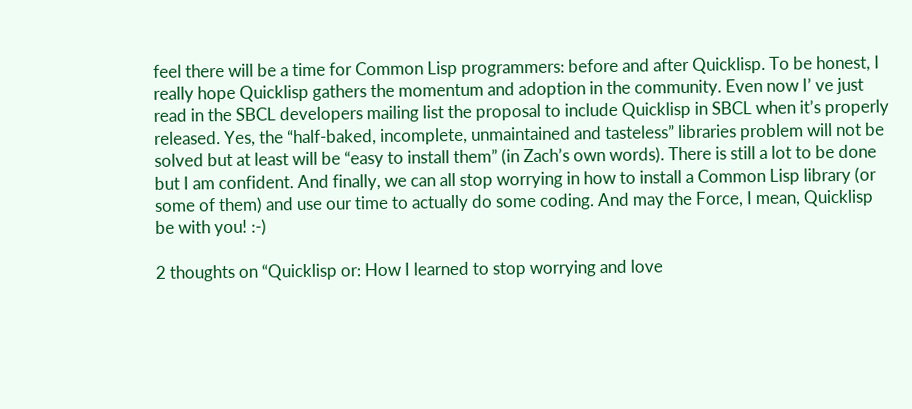feel there will be a time for Common Lisp programmers: before and after Quicklisp. To be honest, I really hope Quicklisp gathers the momentum and adoption in the community. Even now I’ ve just read in the SBCL developers mailing list the proposal to include Quicklisp in SBCL when it’s properly released. Yes, the “half-baked, incomplete, unmaintained and tasteless” libraries problem will not be solved but at least will be “easy to install them” (in Zach’s own words). There is still a lot to be done but I am confident. And finally, we can all stop worrying in how to install a Common Lisp library (or some of them) and use our time to actually do some coding. And may the Force, I mean, Quicklisp be with you! :-)

2 thoughts on “Quicklisp or: How I learned to stop worrying and love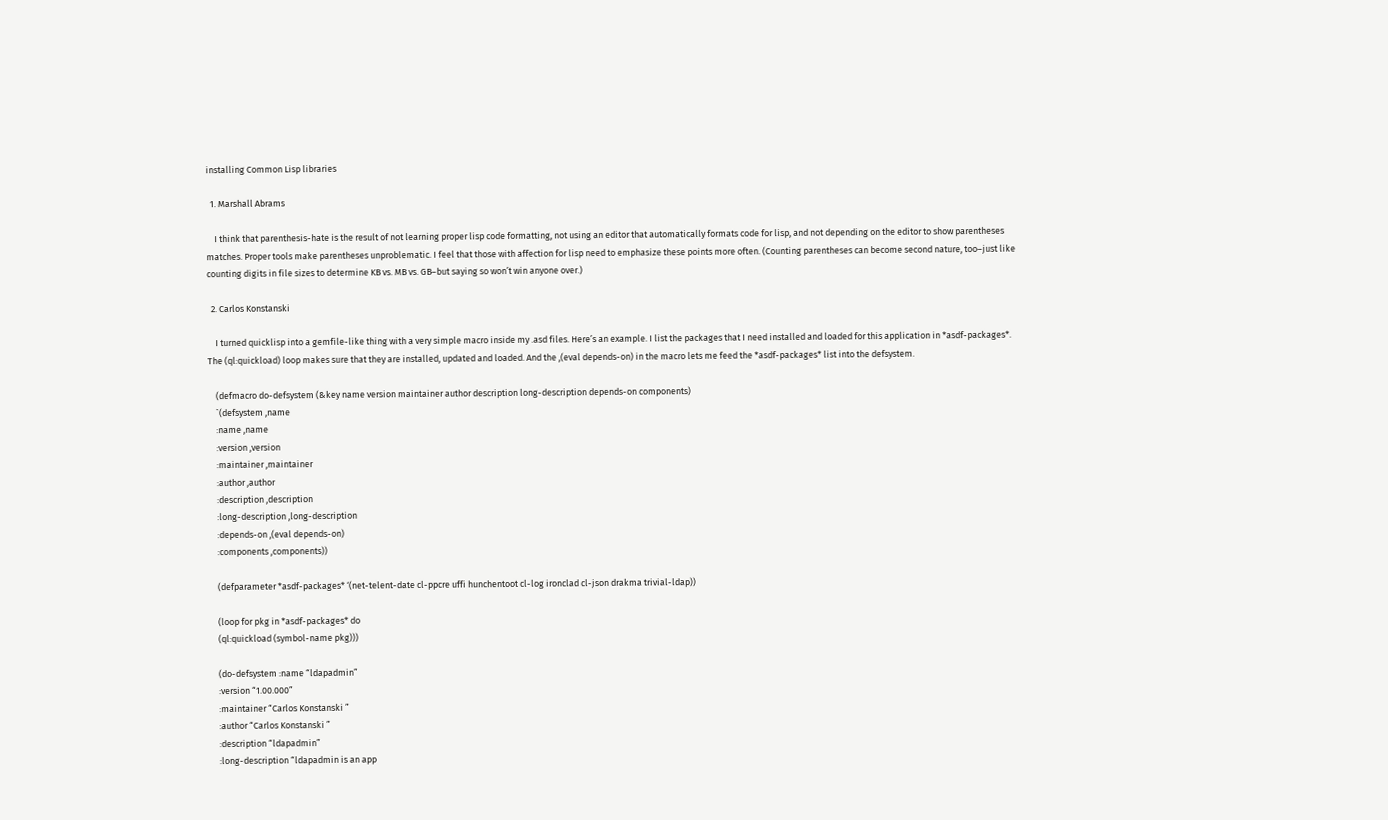installing Common Lisp libraries

  1. Marshall Abrams

    I think that parenthesis-hate is the result of not learning proper lisp code formatting, not using an editor that automatically formats code for lisp, and not depending on the editor to show parentheses matches. Proper tools make parentheses unproblematic. I feel that those with affection for lisp need to emphasize these points more often. (Counting parentheses can become second nature, too–just like counting digits in file sizes to determine KB vs. MB vs. GB–but saying so won’t win anyone over.)

  2. Carlos Konstanski

    I turned quicklisp into a gemfile-like thing with a very simple macro inside my .asd files. Here’s an example. I list the packages that I need installed and loaded for this application in *asdf-packages*. The (ql:quickload) loop makes sure that they are installed, updated and loaded. And the ,(eval depends-on) in the macro lets me feed the *asdf-packages* list into the defsystem.

    (defmacro do-defsystem (&key name version maintainer author description long-description depends-on components)
    `(defsystem ,name
    :name ,name
    :version ,version
    :maintainer ,maintainer
    :author ,author
    :description ,description
    :long-description ,long-description
    :depends-on ,(eval depends-on)
    :components ,components))

    (defparameter *asdf-packages* ‘(net-telent-date cl-ppcre uffi hunchentoot cl-log ironclad cl-json drakma trivial-ldap))

    (loop for pkg in *asdf-packages* do
    (ql:quickload (symbol-name pkg)))

    (do-defsystem :name “ldapadmin”
    :version “1.00.000”
    :maintainer “Carlos Konstanski ”
    :author “Carlos Konstanski ”
    :description “ldapadmin”
    :long-description “ldapadmin is an app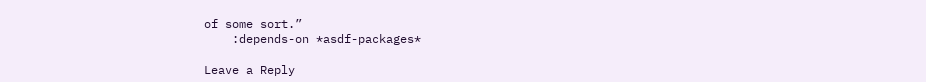of some sort.”
    :depends-on *asdf-packages*

Leave a Reply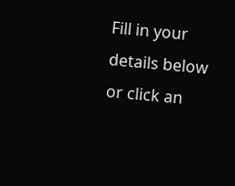Fill in your details below or click an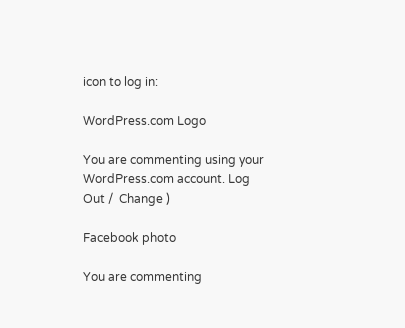icon to log in:

WordPress.com Logo

You are commenting using your WordPress.com account. Log Out /  Change )

Facebook photo

You are commenting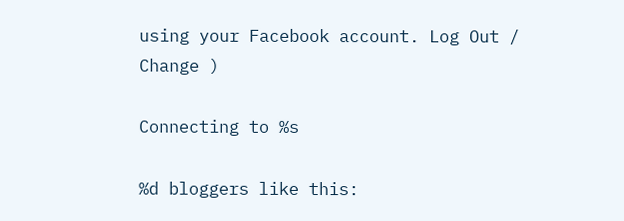using your Facebook account. Log Out /  Change )

Connecting to %s

%d bloggers like this: